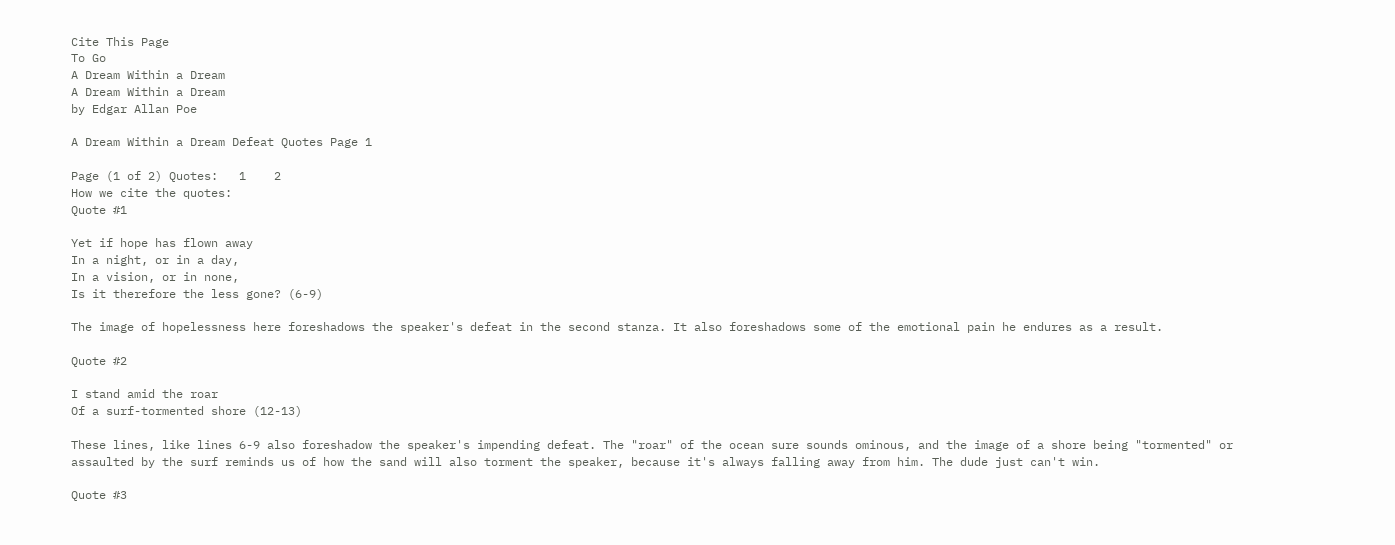Cite This Page
To Go
A Dream Within a Dream
A Dream Within a Dream
by Edgar Allan Poe

A Dream Within a Dream Defeat Quotes Page 1

Page (1 of 2) Quotes:   1    2
How we cite the quotes:
Quote #1

Yet if hope has flown away
In a night, or in a day,
In a vision, or in none,
Is it therefore the less gone? (6-9)

The image of hopelessness here foreshadows the speaker's defeat in the second stanza. It also foreshadows some of the emotional pain he endures as a result.

Quote #2

I stand amid the roar
Of a surf-tormented shore (12-13)

These lines, like lines 6-9 also foreshadow the speaker's impending defeat. The "roar" of the ocean sure sounds ominous, and the image of a shore being "tormented" or assaulted by the surf reminds us of how the sand will also torment the speaker, because it's always falling away from him. The dude just can't win.

Quote #3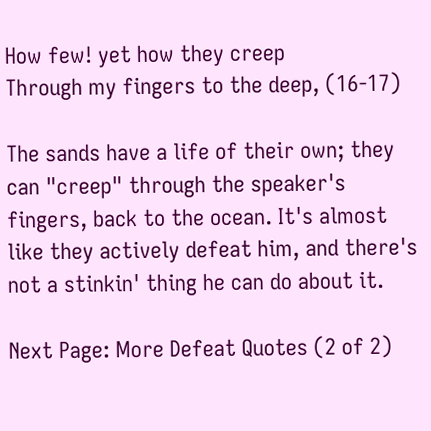How few! yet how they creep
Through my fingers to the deep, (16-17)

The sands have a life of their own; they can "creep" through the speaker's fingers, back to the ocean. It's almost like they actively defeat him, and there's not a stinkin' thing he can do about it.

Next Page: More Defeat Quotes (2 of 2)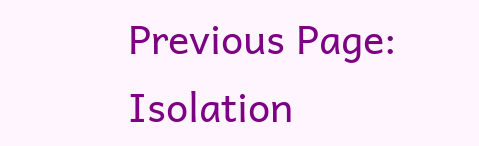Previous Page: Isolation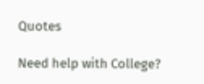Quotes

Need help with College?